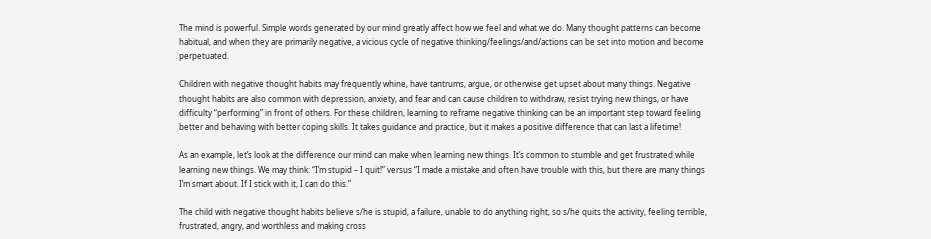The mind is powerful. Simple words generated by our mind greatly affect how we feel and what we do. Many thought patterns can become habitual, and when they are primarily negative, a vicious cycle of negative thinking/feelings/and/actions can be set into motion and become perpetuated.

Children with negative thought habits may frequently whine, have tantrums, argue, or otherwise get upset about many things. Negative thought habits are also common with depression, anxiety, and fear and can cause children to withdraw, resist trying new things, or have difficulty “performing” in front of others. For these children, learning to reframe negative thinking can be an important step toward feeling better and behaving with better coping skills. It takes guidance and practice, but it makes a positive difference that can last a lifetime!

As an example, let’s look at the difference our mind can make when learning new things. It’s common to stumble and get frustrated while learning new things. We may think: “I’m stupid – I quit!” versus “I made a mistake and often have trouble with this, but there are many things I’m smart about. If I stick with it, I can do this.”

The child with negative thought habits believe s/he is stupid, a failure, unable to do anything right, so s/he quits the activity, feeling terrible, frustrated, angry, and worthless and making cross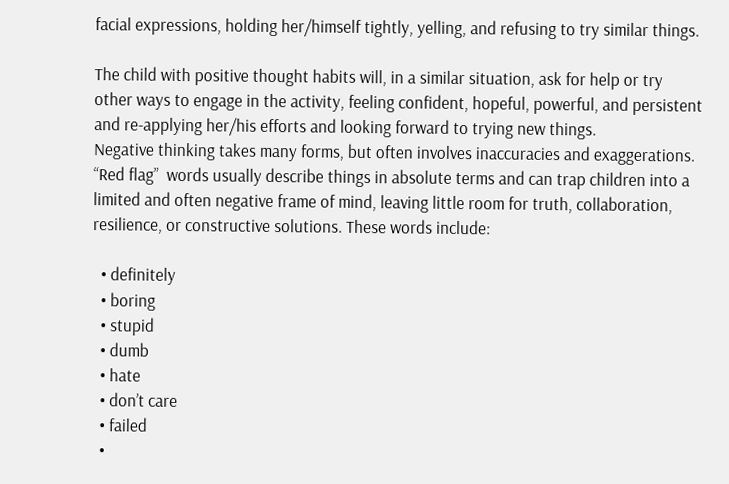facial expressions, holding her/himself tightly, yelling, and refusing to try similar things.

The child with positive thought habits will, in a similar situation, ask for help or try other ways to engage in the activity, feeling confident, hopeful, powerful, and persistent and re-applying her/his efforts and looking forward to trying new things.
Negative thinking takes many forms, but often involves inaccuracies and exaggerations. “Red flag”  words usually describe things in absolute terms and can trap children into a limited and often negative frame of mind, leaving little room for truth, collaboration, resilience, or constructive solutions. These words include:

  • definitely
  • boring
  • stupid
  • dumb
  • hate
  • don’t care
  • failed
  •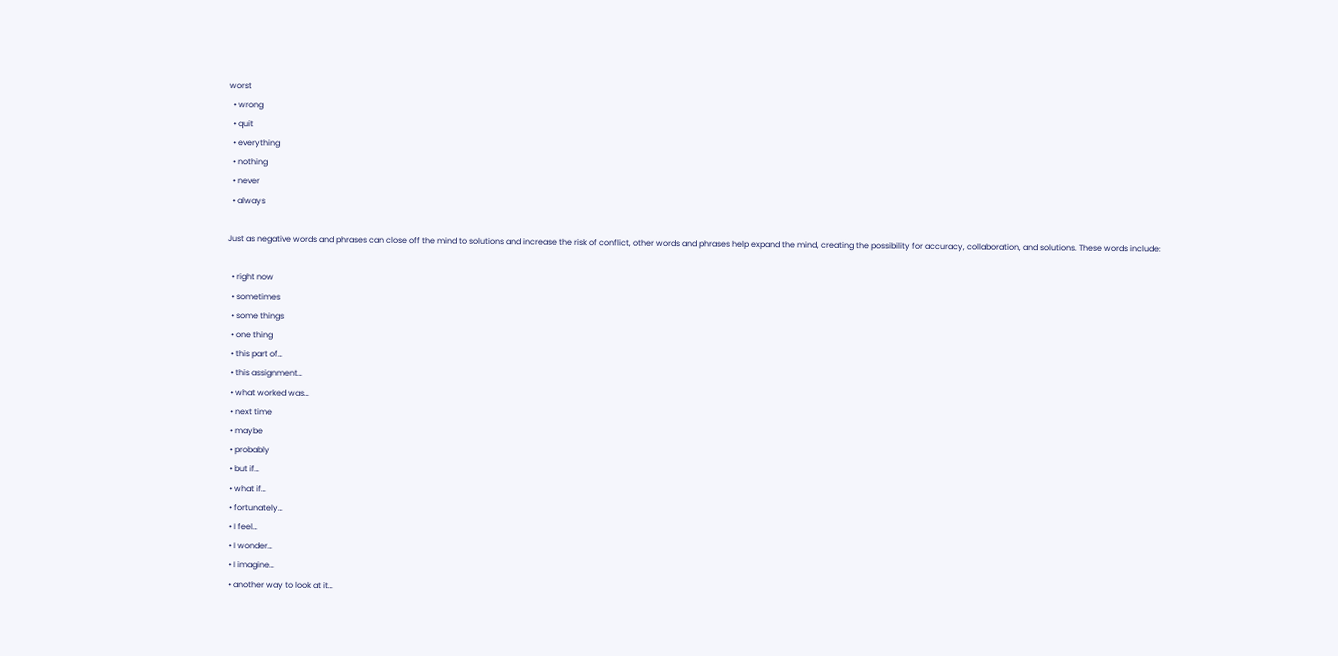worst
  • wrong
  • quit
  • everything
  • nothing
  • never
  • always

Just as negative words and phrases can close off the mind to solutions and increase the risk of conflict, other words and phrases help expand the mind, creating the possibility for accuracy, collaboration, and solutions. These words include:

  • right now
  • sometimes
  • some things
  • one thing
  • this part of…
  • this assignment…
  • what worked was…
  • next time
  • maybe
  • probably
  • but if…
  • what if…
  • fortunately…
  • I feel…
  • I wonder…
  • I imagine…
  • another way to look at it…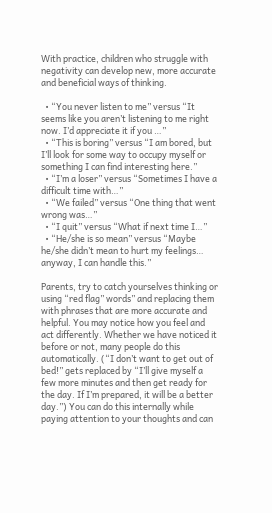With practice, children who struggle with negativity can develop new, more accurate and beneficial ways of thinking.

  • “You never listen to me” versus “It seems like you aren’t listening to me right now. I’d appreciate it if you …”
  • “This is boring” versus “I am bored, but I’ll look for some way to occupy myself or something I can find interesting here.”
  • “I’m a loser” versus “Sometimes I have a difficult time with…”
  • “We failed” versus “One thing that went wrong was…”
  • “I quit” versus “What if next time I…”
  • “He/she is so mean” versus “Maybe he/she didn’t mean to hurt my feelings… anyway, I can handle this.”

Parents, try to catch yourselves thinking or using “red flag” words” and replacing them with phrases that are more accurate and helpful. You may notice how you feel and act differently. Whether we have noticed it before or not, many people do this automatically. (“I don’t want to get out of bed!” gets replaced by “I’ll give myself a few more minutes and then get ready for the day. If I’m prepared, it will be a better day.”) You can do this internally while paying attention to your thoughts and can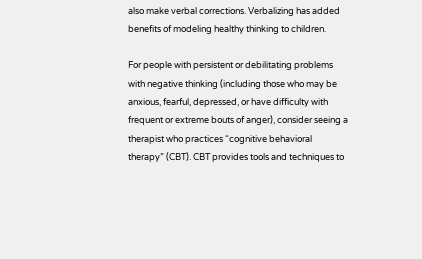also make verbal corrections. Verbalizing has added benefits of modeling healthy thinking to children.

For people with persistent or debilitating problems with negative thinking (including those who may be anxious, fearful, depressed, or have difficulty with frequent or extreme bouts of anger), consider seeing a therapist who practices “cognitive behavioral therapy” (CBT). CBT provides tools and techniques to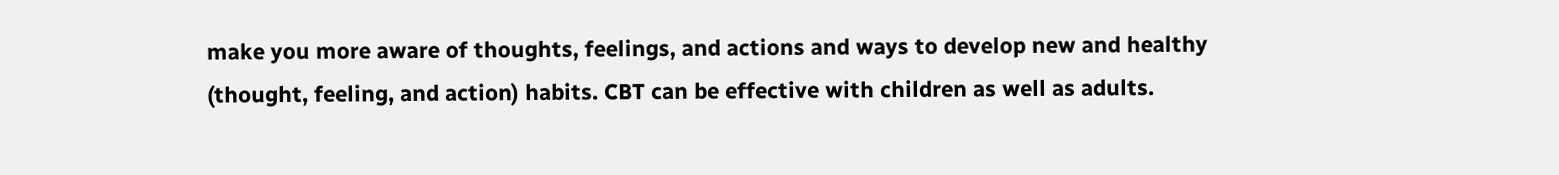make you more aware of thoughts, feelings, and actions and ways to develop new and healthy (thought, feeling, and action) habits. CBT can be effective with children as well as adults.